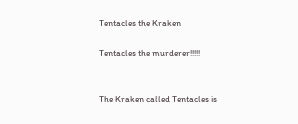Tentacles the Kraken

Tentacles the murderer!!!!!


The Kraken called Tentacles is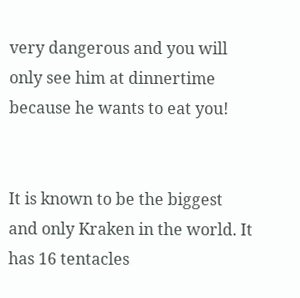very dangerous and you will only see him at dinnertime because he wants to eat you!


It is known to be the biggest and only Kraken in the world. It has 16 tentacles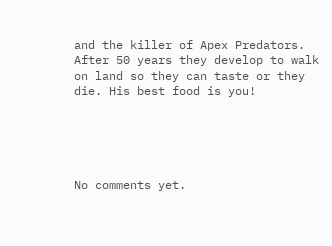and the killer of Apex Predators. After 50 years they develop to walk on land so they can taste or they die. His best food is you!





No comments yet.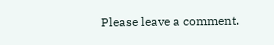Please leave a comment.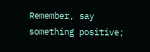Remember, say something positive;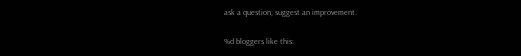ask a question; suggest an improvement.

%d bloggers like this: